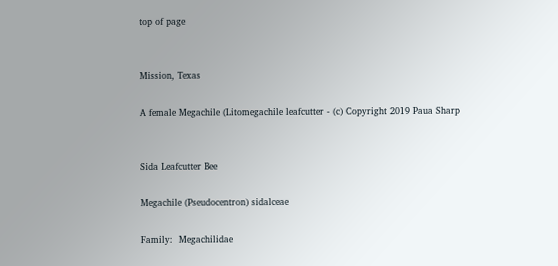top of page


Mission, Texas

A female Megachile (Litomegachile leafcutter - (c) Copyright 2019 Paua Sharp


Sida Leafcutter Bee

Megachile (Pseudocentron) sidalceae

Family:  Megachilidae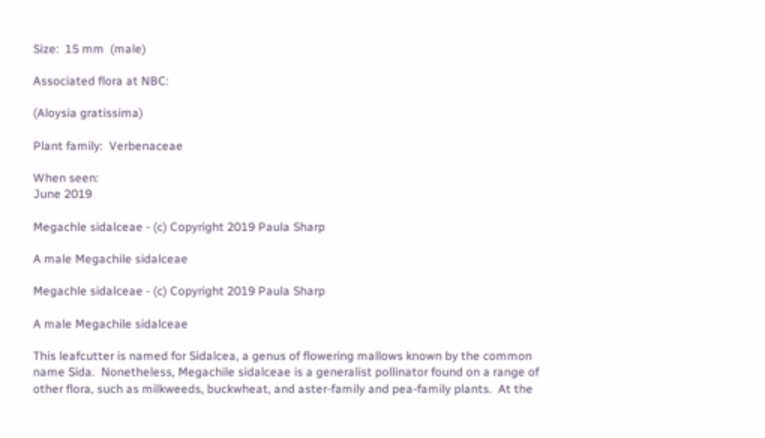Size:  15 mm  (male)

Associated flora at NBC:

(Aloysia gratissima)

Plant family:  Verbenaceae

When seen:
June 2019

Megachle sidalceae - (c) Copyright 2019 Paula Sharp

A male Megachile sidalceae

Megachle sidalceae - (c) Copyright 2019 Paula Sharp

A male Megachile sidalceae

This leafcutter is named for Sidalcea, a genus of flowering mallows known by the common name Sida.  Nonetheless, Megachile sidalceae is a generalist pollinator found on a range of other flora, such as milkweeds, buckwheat, and aster-family and pea-family plants.  At the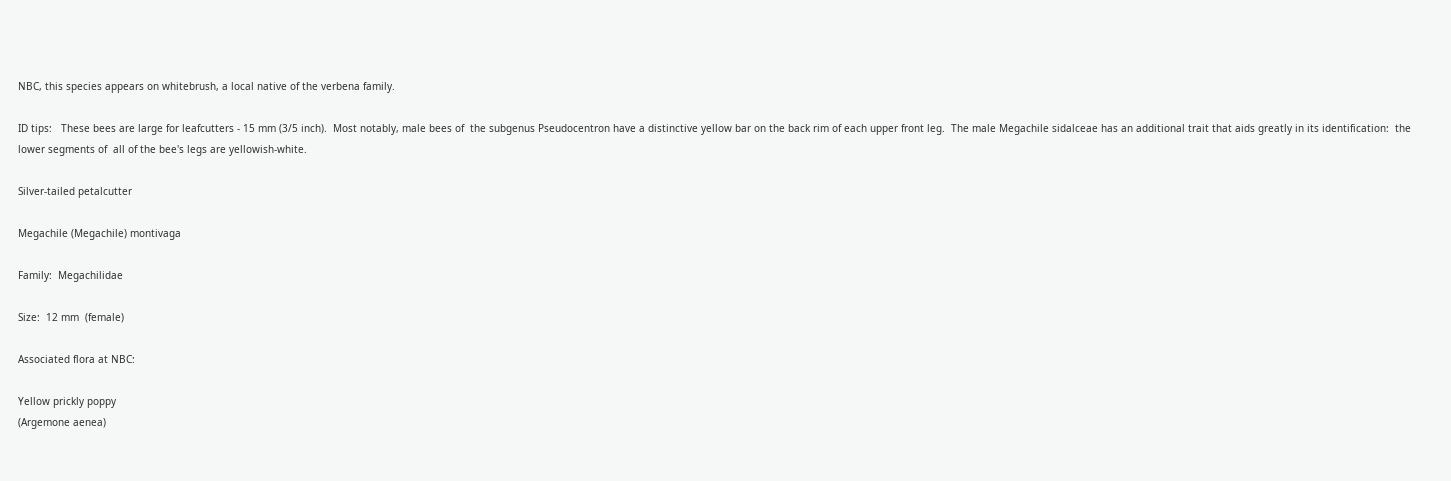NBC, this species appears on whitebrush, a local native of the verbena family.

ID tips:   These bees are large for leafcutters - 15 mm (3/5 inch).  Most notably, male bees of  the subgenus Pseudocentron have a distinctive yellow bar on the back rim of each upper front leg.  The male Megachile sidalceae has an additional trait that aids greatly in its identification:  the lower segments of  all of the bee's legs are yellowish-white.

Silver-tailed petalcutter

Megachile (Megachile) montivaga

Family:  Megachilidae

Size:  12 mm  (female)

Associated flora at NBC:

Yellow prickly poppy
(Argemone aenea)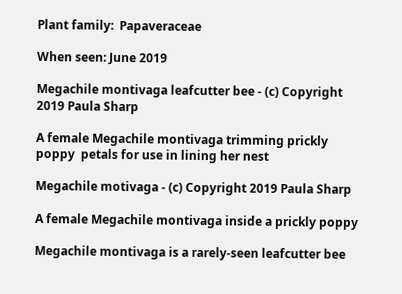Plant family:  Papaveraceae

When seen: June 2019

Megachile montivaga leafcutter bee - (c) Copyright 2019 Paula Sharp

A female Megachile montivaga trimming prickly poppy  petals for use in lining her nest

Megachile motivaga - (c) Copyright 2019 Paula Sharp

A female Megachile montivaga inside a prickly poppy

Megachile montivaga is a rarely-seen leafcutter bee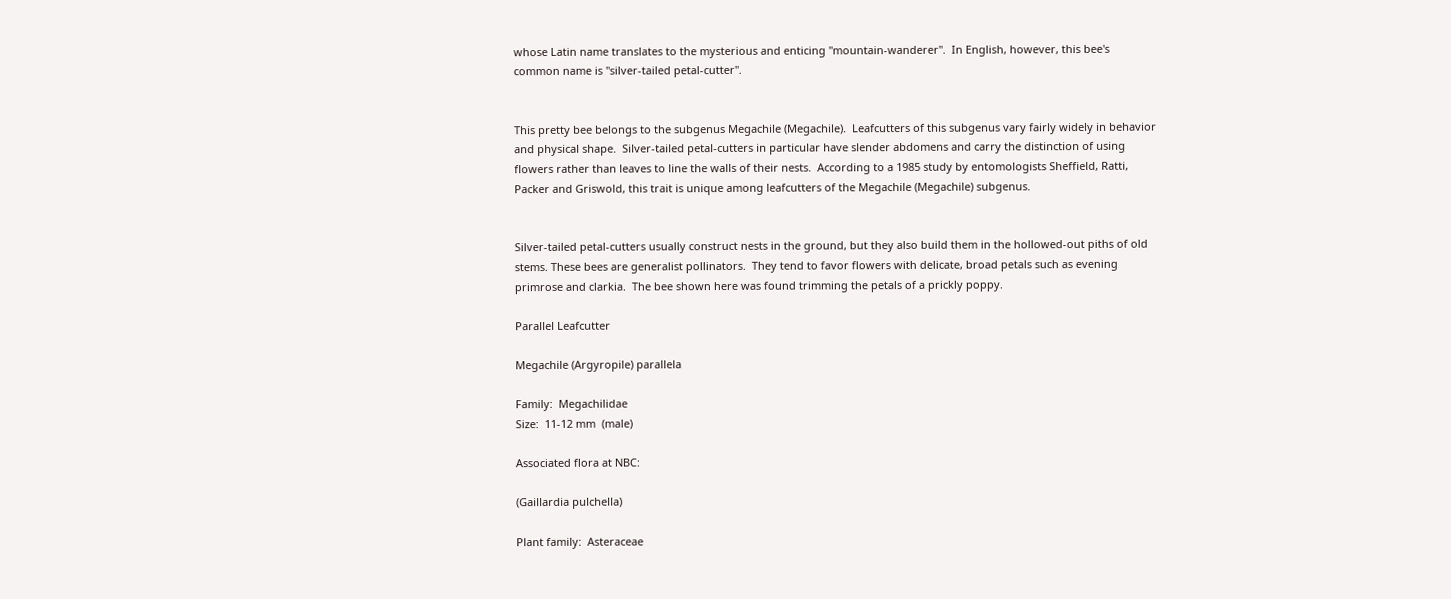whose Latin name translates to the mysterious and enticing "mountain-wanderer".  In English, however, this bee's common name is "silver-tailed petal-cutter".


This pretty bee belongs to the subgenus Megachile (Megachile).  Leafcutters of this subgenus vary fairly widely in behavior and physical shape.  Silver-tailed petal-cutters in particular have slender abdomens and carry the distinction of using flowers rather than leaves to line the walls of their nests.  According to a 1985 study by entomologists Sheffield, Ratti, Packer and Griswold, this trait is unique among leafcutters of the Megachile (Megachile) subgenus.


Silver-tailed petal-cutters usually construct nests in the ground, but they also build them in the hollowed-out piths of old stems. These bees are generalist pollinators.  They tend to favor flowers with delicate, broad petals such as evening primrose and clarkia.  The bee shown here was found trimming the petals of a prickly poppy.

Parallel Leafcutter

Megachile (Argyropile) parallela

Family:  Megachilidae
Size:  11-12 mm  (male)

Associated flora at NBC:

(Gaillardia pulchella)

Plant family:  Asteraceae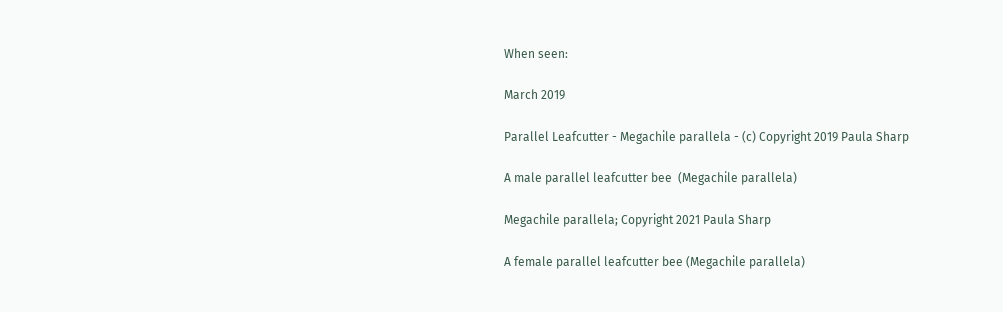When seen:

March 2019

Parallel Leafcutter - Megachile parallela - (c) Copyright 2019 Paula Sharp

A male parallel leafcutter bee  (Megachile parallela)

Megachile parallela; Copyright 2021 Paula Sharp

A female parallel leafcutter bee (Megachile parallela)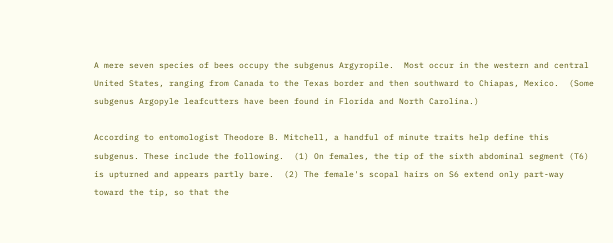A mere seven species of bees occupy the subgenus Argyropile.  Most occur in the western and central United States, ranging from Canada to the Texas border and then southward to Chiapas, Mexico.  (Some subgenus Argopyle leafcutters have been found in Florida and North Carolina.)

According to entomologist Theodore B. Mitchell, a handful of minute traits help define this subgenus. These include the following.  (1) On females, the tip of the sixth abdominal segment (T6) is upturned and appears partly bare.  (2) The female's scopal hairs on S6 extend only part-way toward the tip, so that the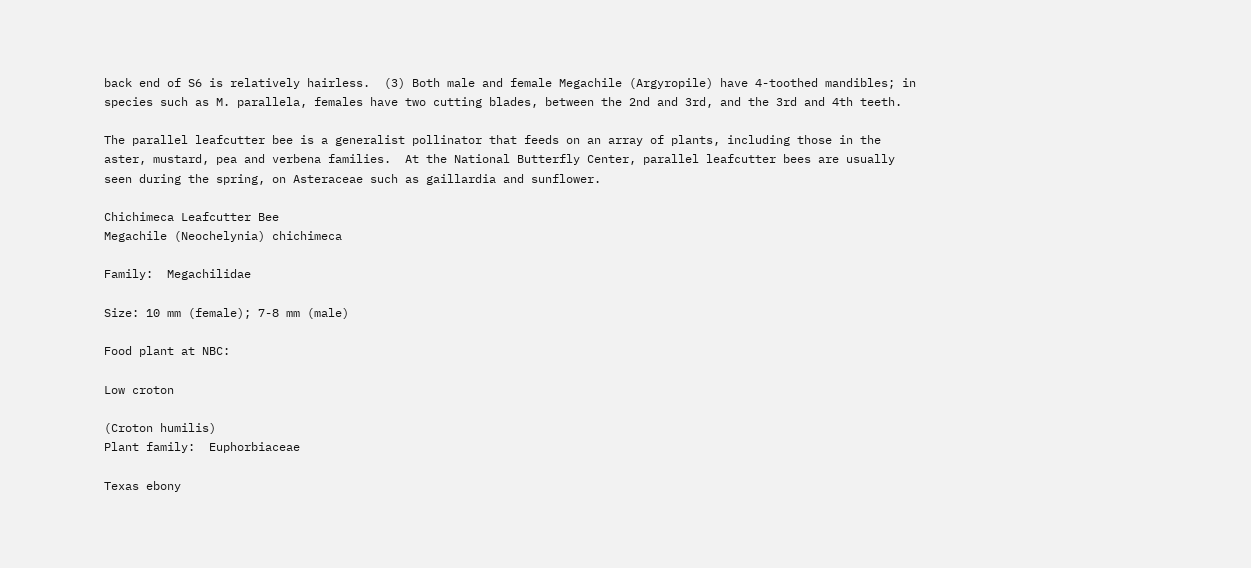back end of S6 is relatively hairless.  (3) Both male and female Megachile (Argyropile) have 4-toothed mandibles; in species such as M. parallela, females have two cutting blades, between the 2nd and 3rd, and the 3rd and 4th teeth.

The parallel leafcutter bee is a generalist pollinator that feeds on an array of plants, including those in the aster, mustard, pea and verbena families.  At the National Butterfly Center, parallel leafcutter bees are usually seen during the spring, on Asteraceae such as gaillardia and sunflower.

Chichimeca Leafcutter Bee
Megachile (Neochelynia) chichimeca

Family:  Megachilidae

Size: 10 mm (female); 7-8 mm (male)

Food plant at NBC:

Low croton

(Croton humilis)
Plant family:  Euphorbiaceae

Texas ebony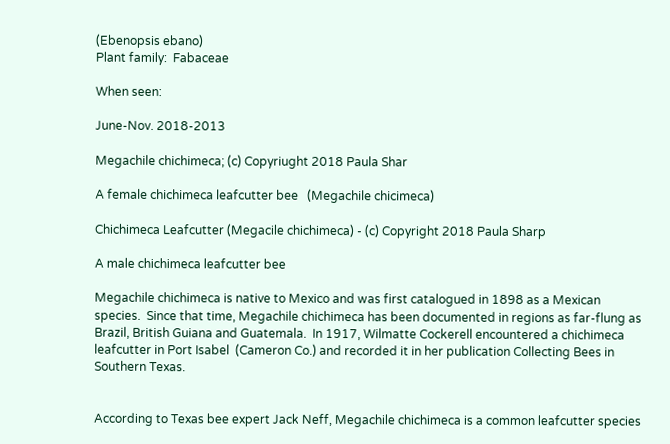(Ebenopsis ebano)
Plant family:  Fabaceae

When seen:

June-Nov. 2018-2013

Megachile chichimeca; (c) Copyriught 2018 Paula Shar

A female chichimeca leafcutter bee   (Megachile chicimeca)

Chichimeca Leafcutter (Megacile chichimeca) - (c) Copyright 2018 Paula Sharp

A male chichimeca leafcutter bee

Megachile chichimeca is native to Mexico and was first catalogued in 1898 as a Mexican species.  Since that time, Megachile chichimeca has been documented in regions as far-flung as Brazil, British Guiana and Guatemala.  In 1917, Wilmatte Cockerell encountered a chichimeca leafcutter in Port Isabel  (Cameron Co.) and recorded it in her publication Collecting Bees in Southern Texas.


According to Texas bee expert Jack Neff, Megachile chichimeca is a common leafcutter species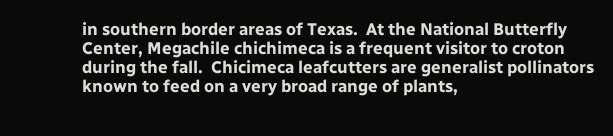in southern border areas of Texas.  At the National Butterfly Center, Megachile chichimeca is a frequent visitor to croton during the fall.  Chicimeca leafcutters are generalist pollinators known to feed on a very broad range of plants,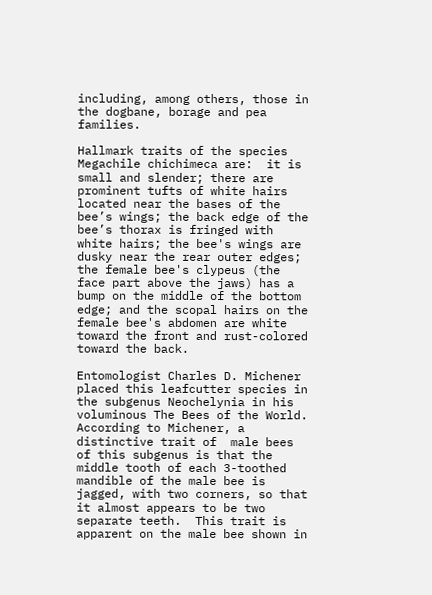including, among others, those in the dogbane, borage and pea families.

Hallmark traits of the species Megachile chichimeca are:  it is small and slender; there are prominent tufts of white hairs located near the bases of the bee’s wings; the back edge of the bee’s thorax is fringed with white hairs; the bee's wings are dusky near the rear outer edges; the female bee's clypeus (the face part above the jaws) has a bump on the middle of the bottom edge; and the scopal hairs on the female bee's abdomen are white toward the front and rust-colored toward the back.

Entomologist Charles D. Michener placed this leafcutter species in the subgenus Neochelynia in his voluminous The Bees of the World.  According to Michener, a distinctive trait of  male bees of this subgenus is that the middle tooth of each 3-toothed mandible of the male bee is jagged, with two corners, so that it almost appears to be two separate teeth.  This trait is apparent on the male bee shown in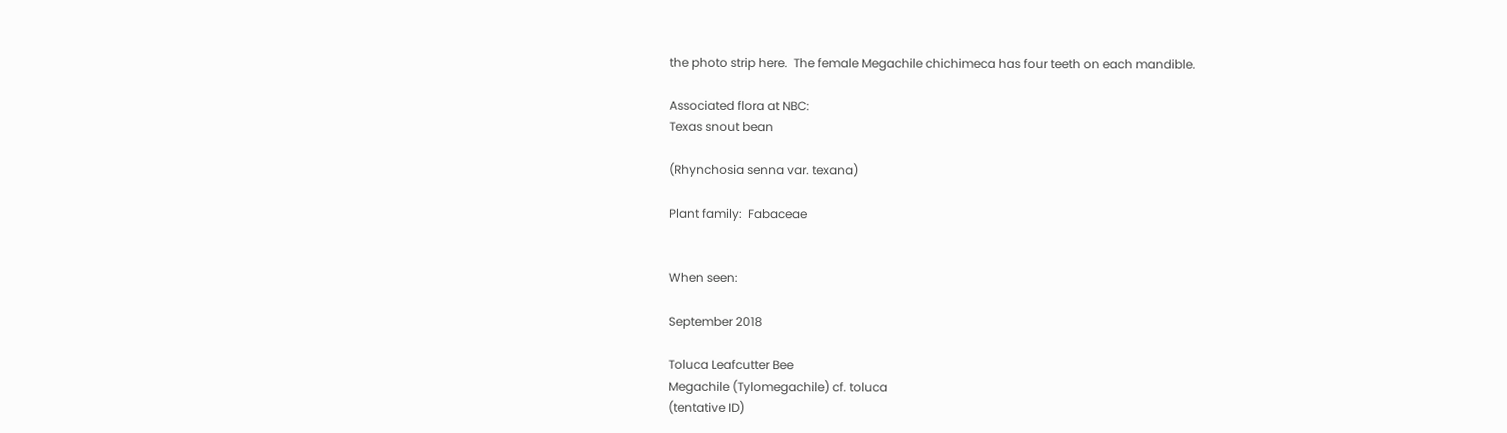the photo strip here.  The female Megachile chichimeca has four teeth on each mandible.

Associated flora at NBC:
Texas snout bean

(Rhynchosia senna var. texana)

Plant family:  Fabaceae


When seen:

September 2018

Toluca Leafcutter Bee
Megachile (Tylomegachile) cf. toluca
(tentative ID)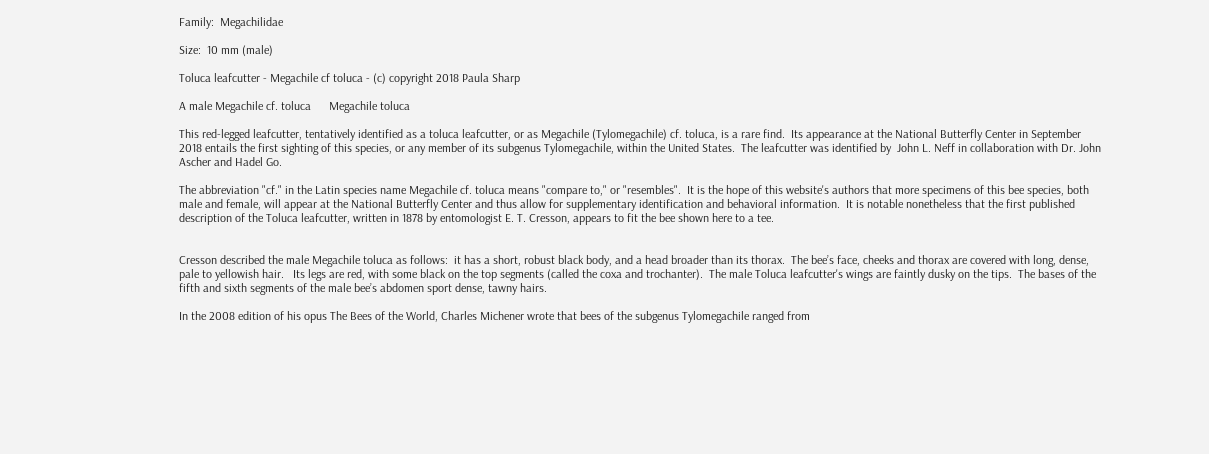Family:  Megachilidae

Size:  10 mm (male)

Toluca leafcutter - Megachile cf toluca - (c) copyright 2018 Paula Sharp

A male Megachile cf. toluca      Megachile toluca

This red-legged leafcutter, tentatively identified as a toluca leafcutter, or as Megachile (Tylomegachile) cf. toluca, is a rare find.  Its appearance at the National Butterfly Center in September 2018 entails the first sighting of this species, or any member of its subgenus Tylomegachile, within the United States.  The leafcutter was identified by  John L. Neff in collaboration with Dr. John Ascher and Hadel Go.

The abbreviation "cf." in the Latin species name Megachile cf. toluca means "compare to," or "resembles".  It is the hope of this website's authors that more specimens of this bee species, both male and female, will appear at the National Butterfly Center and thus allow for supplementary identification and behavioral information.  It is notable nonetheless that the first published description of the Toluca leafcutter, written in 1878 by entomologist E. T. Cresson, appears to fit the bee shown here to a tee.


Cresson described the male Megachile toluca as follows:  it has a short, robust black body, and a head broader than its thorax.  The bee’s face, cheeks and thorax are covered with long, dense, pale to yellowish hair.   Its legs are red, with some black on the top segments (called the coxa and trochanter).  The male Toluca leafcutter's wings are faintly dusky on the tips.  The bases of the fifth and sixth segments of the male bee’s abdomen sport dense, tawny hairs.

In the 2008 edition of his opus The Bees of the World, Charles Michener wrote that bees of the subgenus Tylomegachile ranged from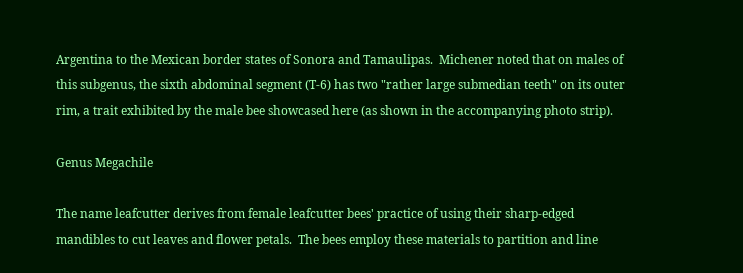Argentina to the Mexican border states of Sonora and Tamaulipas.  Michener noted that on males of this subgenus, the sixth abdominal segment (T-6) has two "rather large submedian teeth" on its outer rim, a trait exhibited by the male bee showcased here (as shown in the accompanying photo strip).

Genus Megachile

The name leafcutter derives from female leafcutter bees' practice of using their sharp-edged mandibles to cut leaves and flower petals.  The bees employ these materials to partition and line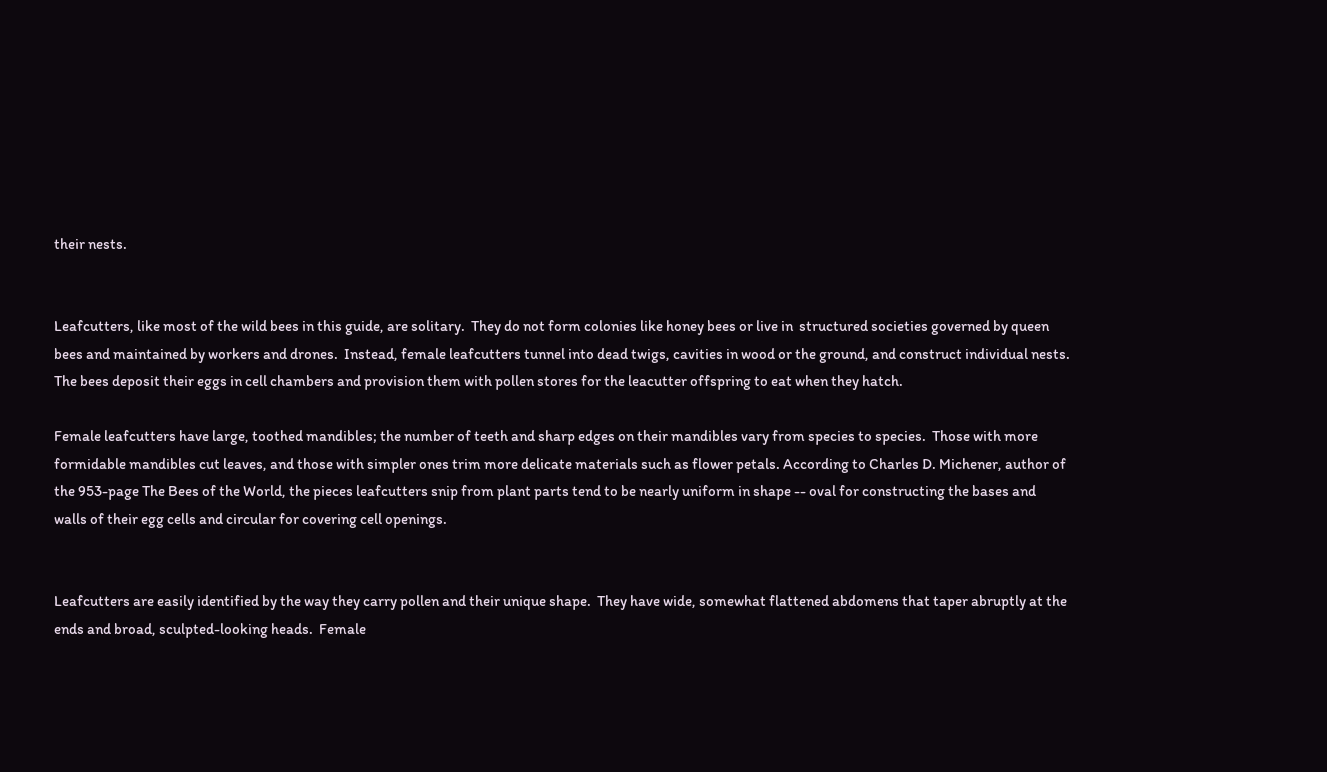their nests.


Leafcutters, like most of the wild bees in this guide, are solitary.  They do not form colonies like honey bees or live in  structured societies governed by queen bees and maintained by workers and drones.  Instead, female leafcutters tunnel into dead twigs, cavities in wood or the ground, and construct individual nests.  The bees deposit their eggs in cell chambers and provision them with pollen stores for the leacutter offspring to eat when they hatch.

Female leafcutters have large, toothed mandibles; the number of teeth and sharp edges on their mandibles vary from species to species.  Those with more formidable mandibles cut leaves, and those with simpler ones trim more delicate materials such as flower petals. According to Charles D. Michener, author of the 953-page The Bees of the World, the pieces leafcutters snip from plant parts tend to be nearly uniform in shape -- oval for constructing the bases and walls of their egg cells and circular for covering cell openings.


Leafcutters are easily identified by the way they carry pollen and their unique shape.  They have wide, somewhat flattened abdomens that taper abruptly at the ends and broad, sculpted-looking heads.  Female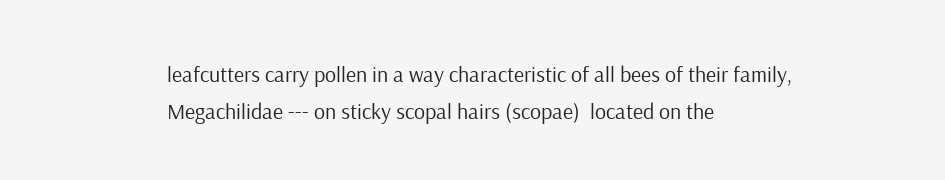leafcutters carry pollen in a way characteristic of all bees of their family, Megachilidae --- on sticky scopal hairs (scopae)  located on the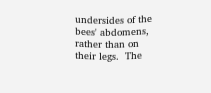undersides of the bees' abdomens, rather than on their legs.  The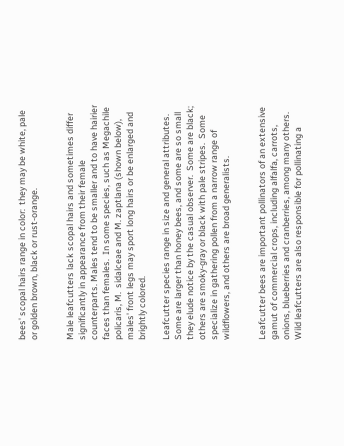bees' scopal hairs range in color:  they may be white, pale or golden brown, black or rust-orange.


Male leafcutters lack scopal hairs and sometimes differ significantly in appearance from their female counterparts. Males tend to be smaller and to have hairier faces than females.  In some species, such as Megachile policaris, M.  sidalceae and M. zaptlana (shown below), males' front legs may sport long hairs or be enlarged and brightly colored.

Leafcutter species range in size and general attributes.  Some are larger than honey bees, and some are so small they elude notice by the casual observer.  Some are black; others are smoky-gray or black with pale stripes.  Some specialize in gathering pollen from a narrow range of wildflowers, and others are broad generalists.


Leafcutter bees are important pollinators of an extensive gamut of commercial crops, including alfalfa, carrots, onions, blueberries and cranberries, among many others.  Wild leafcutters are also responsible for pollinating a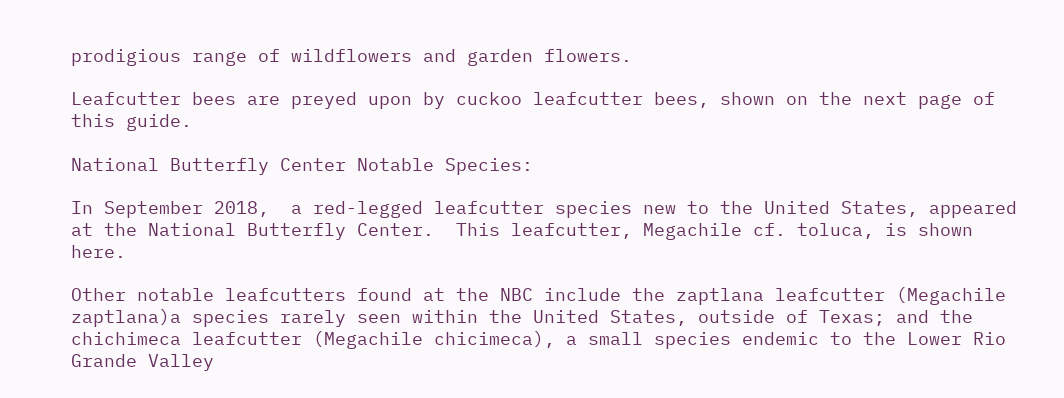prodigious range of wildflowers and garden flowers.

Leafcutter bees are preyed upon by cuckoo leafcutter bees, shown on the next page of this guide.

National Butterfly Center Notable Species:

In September 2018,  a red-legged leafcutter species new to the United States, appeared at the National Butterfly Center.  This leafcutter, Megachile cf. toluca, is shown here.

Other notable leafcutters found at the NBC include the zaptlana leafcutter (Megachile zaptlana)a species rarely seen within the United States, outside of Texas; and the chichimeca leafcutter (Megachile chicimeca), a small species endemic to the Lower Rio Grande Valley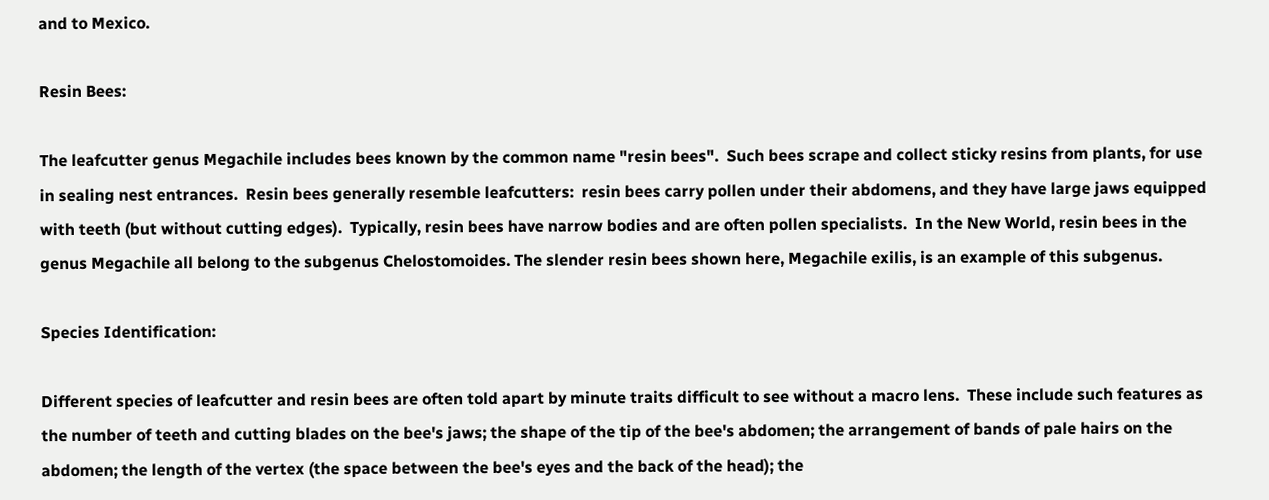and to Mexico.

Resin Bees:

The leafcutter genus Megachile includes bees known by the common name "resin bees".  Such bees scrape and collect sticky resins from plants, for use in sealing nest entrances.  Resin bees generally resemble leafcutters:  resin bees carry pollen under their abdomens, and they have large jaws equipped with teeth (but without cutting edges).  Typically, resin bees have narrow bodies and are often pollen specialists.  In the New World, resin bees in the genus Megachile all belong to the subgenus Chelostomoides. The slender resin bees shown here, Megachile exilis, is an example of this subgenus.

Species Identification:

Different species of leafcutter and resin bees are often told apart by minute traits difficult to see without a macro lens.  These include such features as the number of teeth and cutting blades on the bee's jaws; the shape of the tip of the bee's abdomen; the arrangement of bands of pale hairs on the abdomen; the length of the vertex (the space between the bee's eyes and the back of the head); the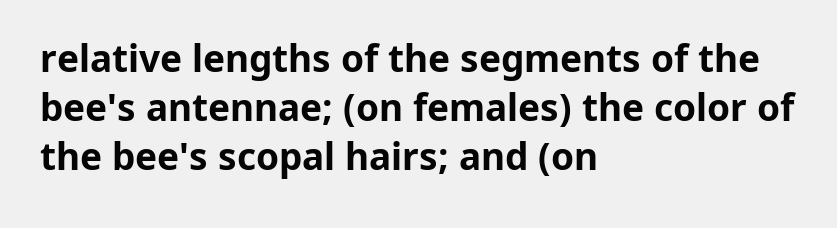relative lengths of the segments of the bee's antennae; (on females) the color of the bee's scopal hairs; and (on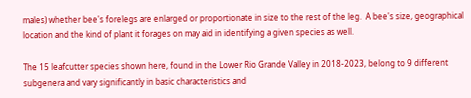males) whether bee's forelegs are enlarged or proportionate in size to the rest of the leg.  A bee's size, geographical location and the kind of plant it forages on may aid in identifying a given species as well.

The 15 leafcutter species shown here, found in the Lower Rio Grande Valley in 2018-2023, belong to 9 different subgenera and vary significantly in basic characteristics and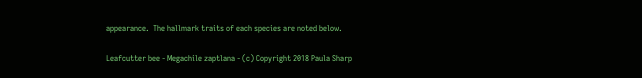appearance.  The hallmark traits of each species are noted below.

Leafcutter bee - Megachile zaptlana - (c) Copyright 2018 Paula Sharp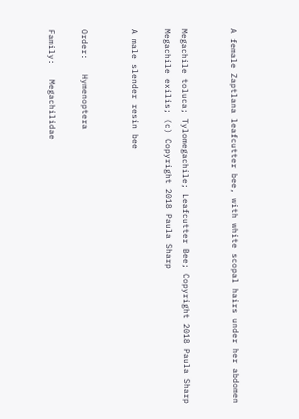A female Zaptlana leafcutter bee, with white scopal hairs under her abdomen


Megachile toluca; Tylomegachile; Leafcutter Bee; Copyright 2018 Paula Sharp
Megachile exilis; (c) Copyright 2018 Paula Sharp

A male slender resin bee


Order:   Hymenoptera

Family:   Megachilidae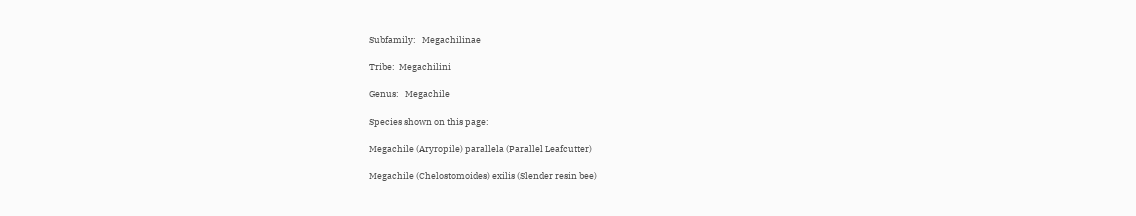Subfamily:   Megachilinae

Tribe:  Megachilini

Genus:   Megachile

Species shown on this page:

Megachile (Aryropile) parallela (Parallel Leafcutter)

Megachile (Chelostomoides) exilis (Slender resin bee)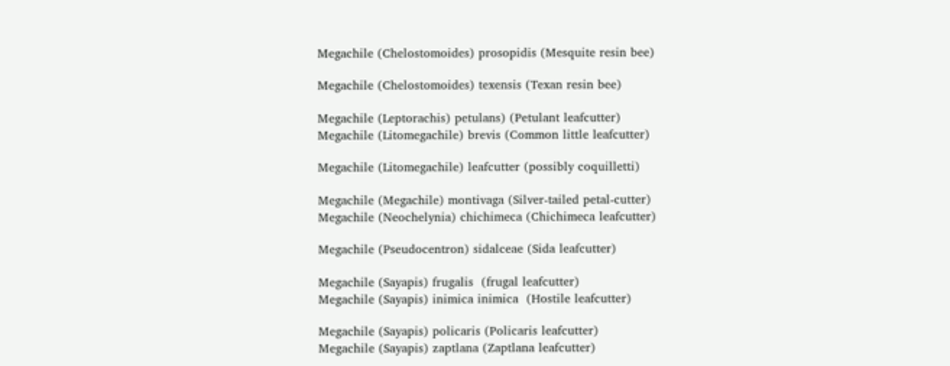Megachile (Chelostomoides) prosopidis (Mesquite resin bee)

Megachile (Chelostomoides) texensis (Texan resin bee)

Megachile (Leptorachis) petulans) (Petulant leafcutter)
Megachile (Litomegachile) brevis (Common little leafcutter)

Megachile (Litomegachile) leafcutter (possibly coquilletti)

Megachile (Megachile) montivaga (Silver-tailed petal-cutter)
Megachile (Neochelynia) chichimeca (Chichimeca leafcutter)

Megachile (Pseudocentron) sidalceae (Sida leafcutter)

Megachile (Sayapis) frugalis  (frugal leafcutter)
Megachile (Sayapis) inimica inimica  (Hostile leafcutter)

Megachile (Sayapis) policaris (Policaris leafcutter)
Megachile (Sayapis) zaptlana (Zaptlana leafcutter)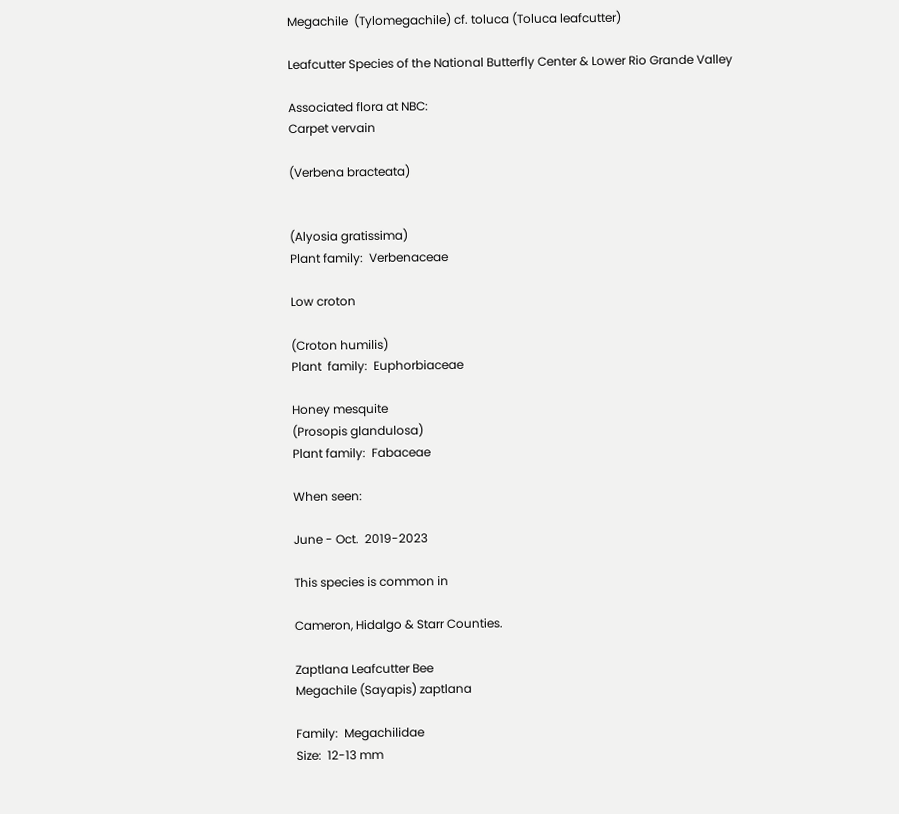Megachile  (Tylomegachile) cf. toluca (Toluca leafcutter)

Leafcutter Species of the National Butterfly Center & Lower Rio Grande Valley

Associated flora at NBC:
Carpet vervain

(Verbena bracteata)


(Alyosia gratissima)
Plant family:  Verbenaceae

Low croton

(Croton humilis)
Plant  family:  Euphorbiaceae

Honey mesquite
(Prosopis glandulosa)
Plant family:  Fabaceae

When seen:

June - Oct.  2019-2023

This species is common in

Cameron, Hidalgo & Starr Counties.

Zaptlana Leafcutter Bee
Megachile (Sayapis) zaptlana

Family:  Megachilidae
Size:  12-13 mm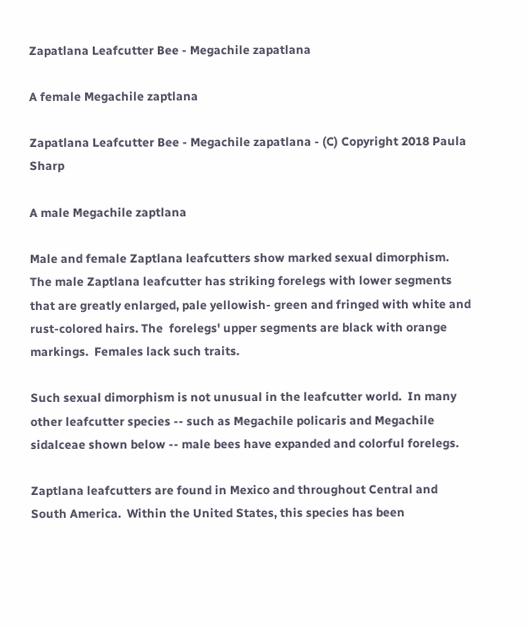Zapatlana Leafcutter Bee - Megachile zapatlana

A female Megachile zaptlana

Zapatlana Leafcutter Bee - Megachile zapatlana - (C) Copyright 2018 Paula Sharp

A male Megachile zaptlana

Male and female Zaptlana leafcutters show marked sexual dimorphism.  The male Zaptlana leafcutter has striking forelegs with lower segments  that are greatly enlarged, pale yellowish- green and fringed with white and rust-colored hairs. The  forelegs' upper segments are black with orange markings.  Females lack such traits.

Such sexual dimorphism is not unusual in the leafcutter world.  In many other leafcutter species -- such as Megachile policaris and Megachile sidalceae shown below -- male bees have expanded and colorful forelegs.

Zaptlana leafcutters are found in Mexico and throughout Central and South America.  Within the United States, this species has been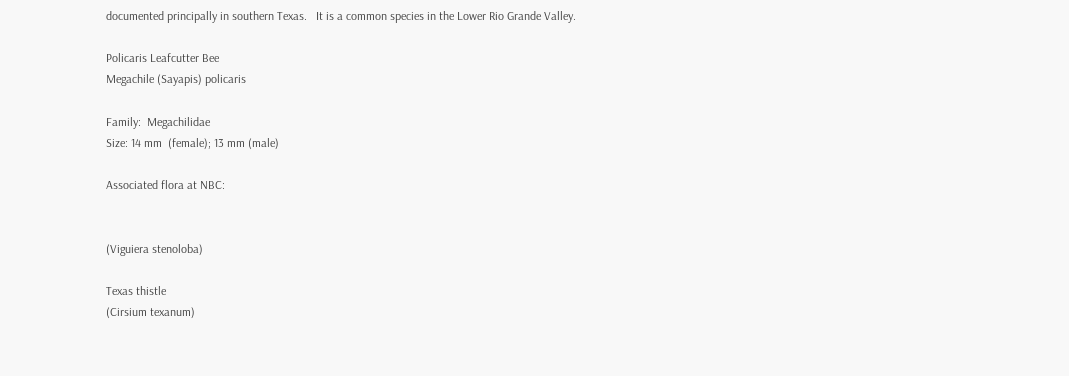documented principally in southern Texas.   It is a common species in the Lower Rio Grande Valley.

Policaris Leafcutter Bee
Megachile (Sayapis) policaris

Family:  Megachilidae
Size: 14 mm  (female); 13 mm (male)

Associated flora at NBC:


(Viguiera stenoloba)

Texas thistle
(Cirsium texanum)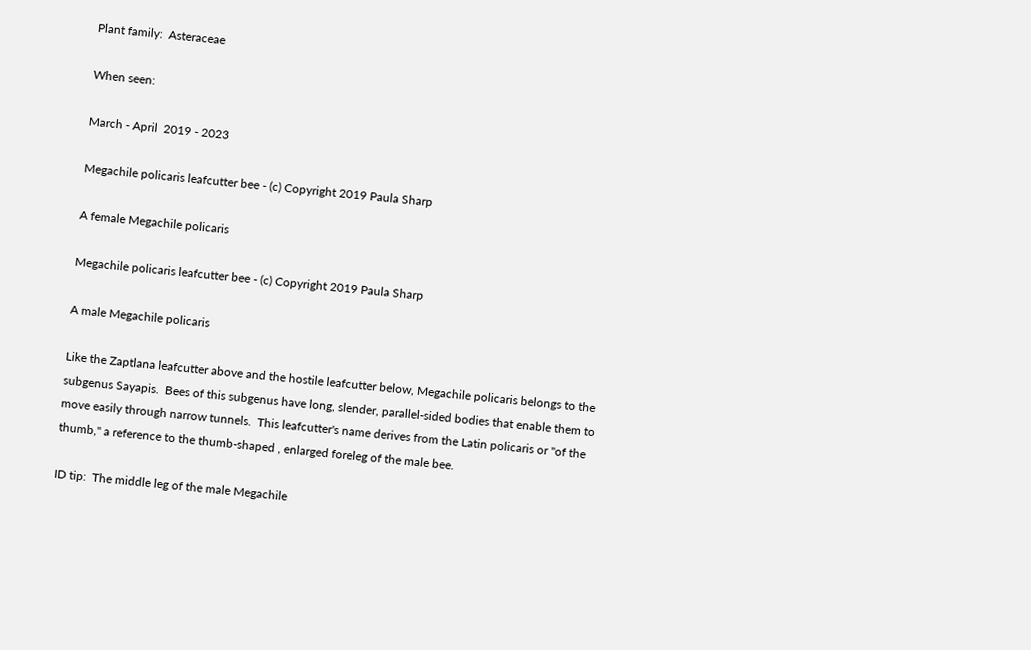Plant family:  Asteraceae

When seen:

March - April  2019 - 2023

Megachile policaris leafcutter bee - (c) Copyright 2019 Paula Sharp

A female Megachile policaris

Megachile policaris leafcutter bee - (c) Copyright 2019 Paula Sharp

A male Megachile policaris

Like the Zaptlana leafcutter above and the hostile leafcutter below, Megachile policaris belongs to the subgenus Sayapis.  Bees of this subgenus have long, slender, parallel-sided bodies that enable them to move easily through narrow tunnels.  This leafcutter's name derives from the Latin policaris or "of the thumb," a reference to the thumb-shaped , enlarged foreleg of the male bee.

ID tip:  The middle leg of the male Megachile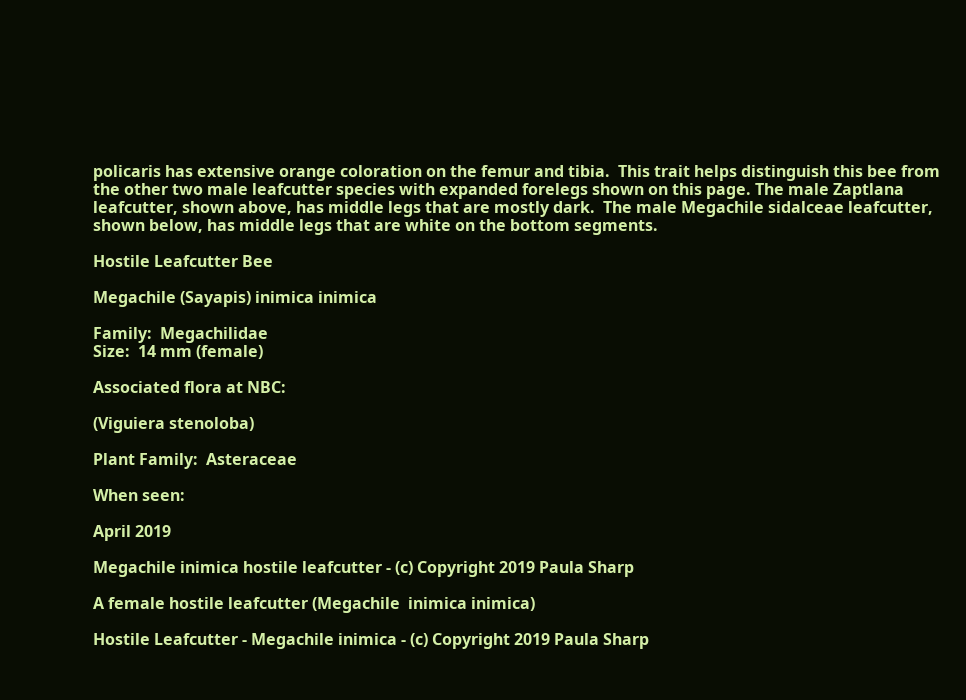policaris has extensive orange coloration on the femur and tibia.  This trait helps distinguish this bee from the other two male leafcutter species with expanded forelegs shown on this page. The male Zaptlana leafcutter, shown above, has middle legs that are mostly dark.  The male Megachile sidalceae leafcutter, shown below, has middle legs that are white on the bottom segments.

Hostile Leafcutter Bee

Megachile (Sayapis) inimica inimica

Family:  Megachilidae
Size:  14 mm (female)

Associated flora at NBC:

(Viguiera stenoloba)

Plant Family:  Asteraceae

When seen:

April 2019

Megachile inimica hostile leafcutter - (c) Copyright 2019 Paula Sharp

A female hostile leafcutter (Megachile  inimica inimica)

Hostile Leafcutter - Megachile inimica - (c) Copyright 2019 Paula Sharp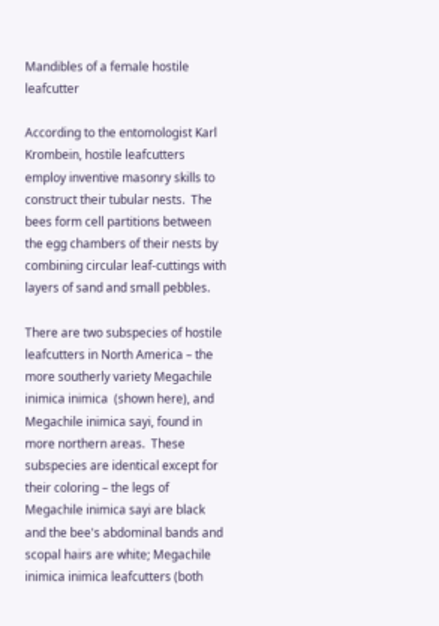Mandibles of a female hostile leafcutter

According to the entomologist Karl Krombein, hostile leafcutters employ inventive masonry skills to construct their tubular nests.  The bees form cell partitions between the egg chambers of their nests by combining circular leaf-cuttings with layers of sand and small pebbles.

There are two subspecies of hostile leafcutters in North America – the more southerly variety Megachile inimica inimica  (shown here), and Megachile inimica sayi, found in more northern areas.  These subspecies are identical except for their coloring – the legs of Megachile inimica sayi are black and the bee's abdominal bands and scopal hairs are white; Megachile inimica inimica leafcutters (both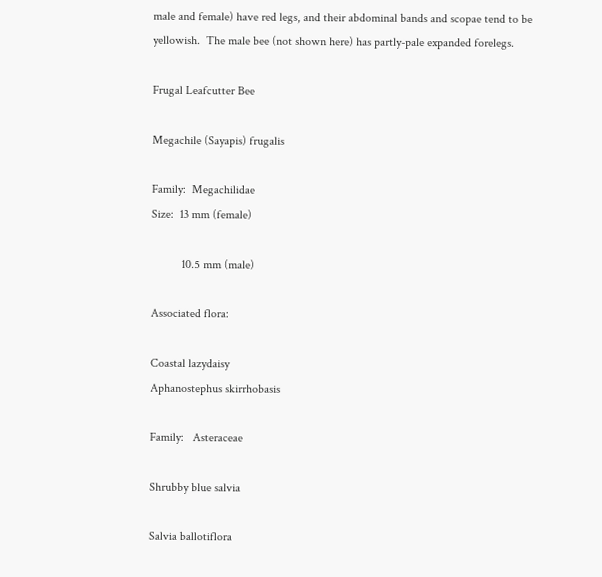male and female) have red legs, and their abdominal bands and scopae tend to be yellowish.  The male bee (not shown here) has partly-pale expanded forelegs.

Frugal Leafcutter Bee

Megachile (Sayapis) frugalis

Family:  Megachilidae
Size:  13 mm (female)

          10.5 mm (male)

Associated flora:

Coastal lazydaisy
Aphanostephus skirrhobasis

Family:   Asteraceae

Shrubby blue salvia

Salvia ballotiflora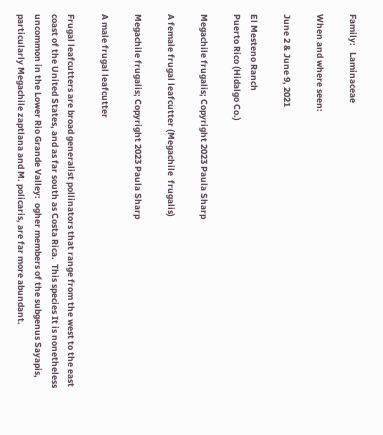Family:   Laminaceae

When and where seen:

June 2 & June 9, 2021

El Mesteno Ranch
Puerto Rico (Hidalgo Co.)

Megachile frugalis; Copyright 2023 Paula Sharp

A female frugal leafcutter (Megachile  frugalis)

Megachile frugalis; Copyright 2023 Paula Sharp

A male frugal leafcutter

Frugal leafcutters are broad generalist pollinators that range from the west to the east coast of the United States, and as far south as Costa Rica.  This species It is nonetheless uncommon in the Lower Rio Grande Valley:  ogher members of the subgenus Sayapis, particularly Megachile zaptlana and M. policaris, are far more abundant.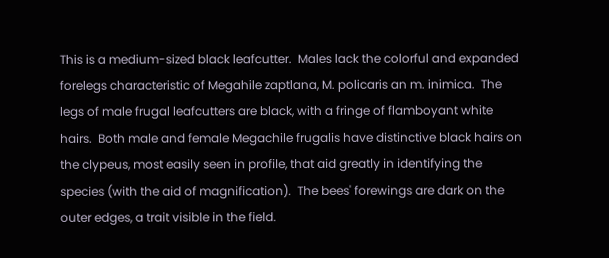This is a medium-sized black leafcutter.  Males lack the colorful and expanded forelegs characteristic of Megahile zaptlana, M. policaris an m. inimica.  The legs of male frugal leafcutters are black, with a fringe of flamboyant white hairs.  Both male and female Megachile frugalis have distinctive black hairs on the clypeus, most easily seen in profile, that aid greatly in identifying the species (with the aid of magnification).  The bees' forewings are dark on the outer edges, a trait visible in the field.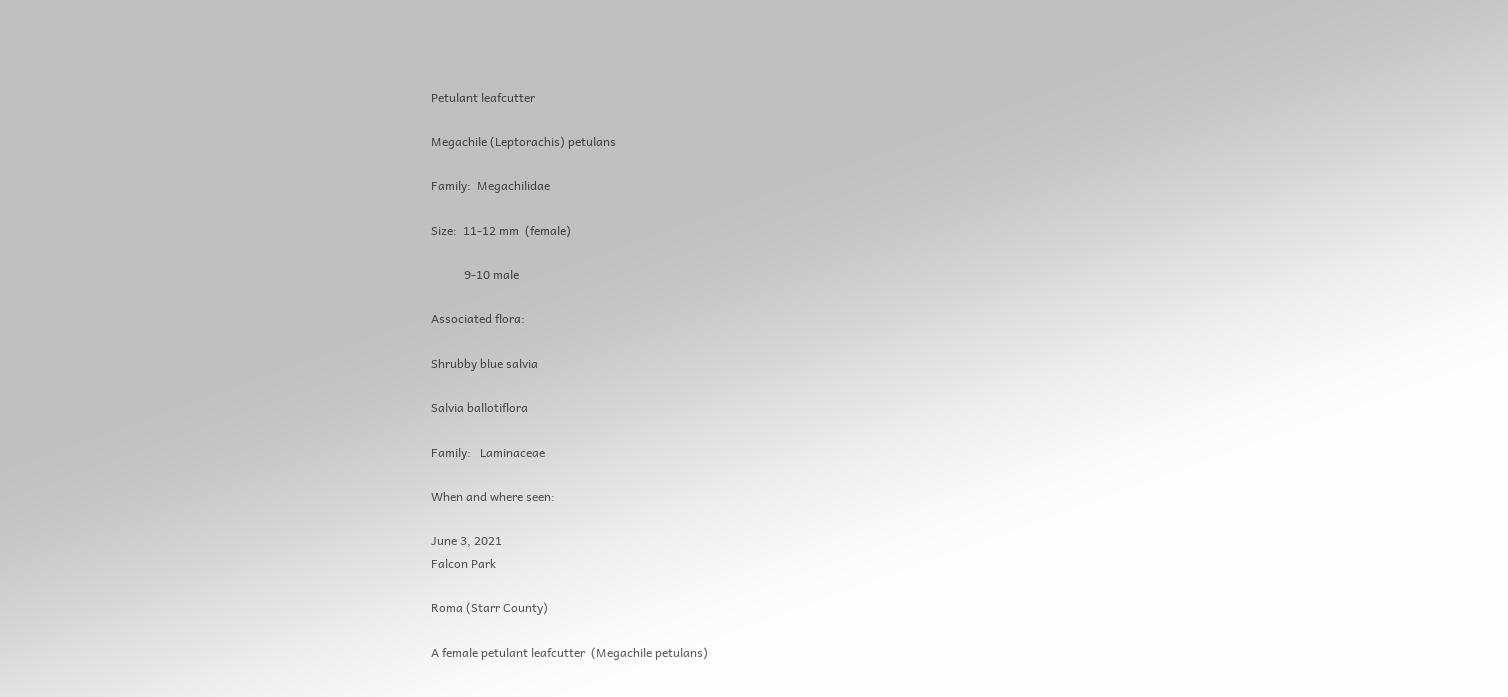Petulant leafcutter

Megachile (Leptorachis) petulans

Family:  Megachilidae

Size:  11-12 mm  (female)

           9-10 male

Associated flora:

Shrubby blue salvia

Salvia ballotiflora

Family:   Laminaceae

When and where seen:

June 3, 2021
Falcon Park

Roma (Starr County)

A female petulant leafcutter  (Megachile petulans)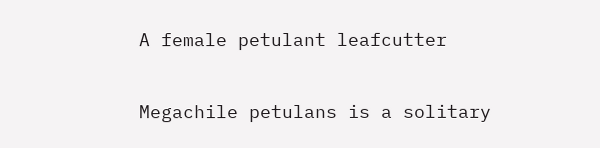A female petulant leafcutter

Megachile petulans is a solitary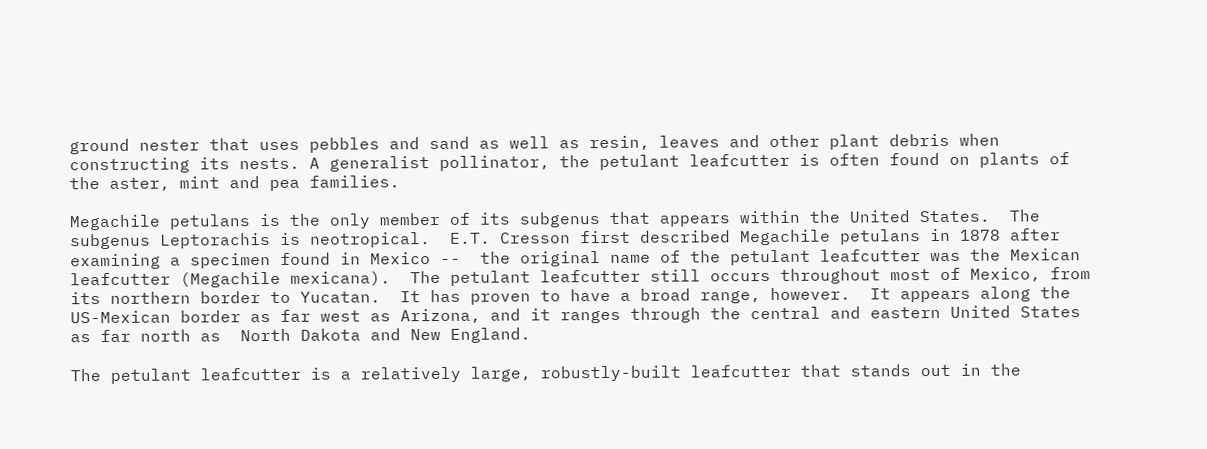ground nester that uses pebbles and sand as well as resin, leaves and other plant debris when constructing its nests. A generalist pollinator, the petulant leafcutter is often found on plants of the aster, mint and pea families.

Megachile petulans is the only member of its subgenus that appears within the United States.  The subgenus Leptorachis is neotropical.  E.T. Cresson first described Megachile petulans in 1878 after examining a specimen found in Mexico --  the original name of the petulant leafcutter was the Mexican leafcutter (Megachile mexicana).  The petulant leafcutter still occurs throughout most of Mexico, from its northern border to Yucatan.  It has proven to have a broad range, however.  It appears along the US-Mexican border as far west as Arizona, and it ranges through the central and eastern United States as far north as  North Dakota and New England.

The petulant leafcutter is a relatively large, robustly-built leafcutter that stands out in the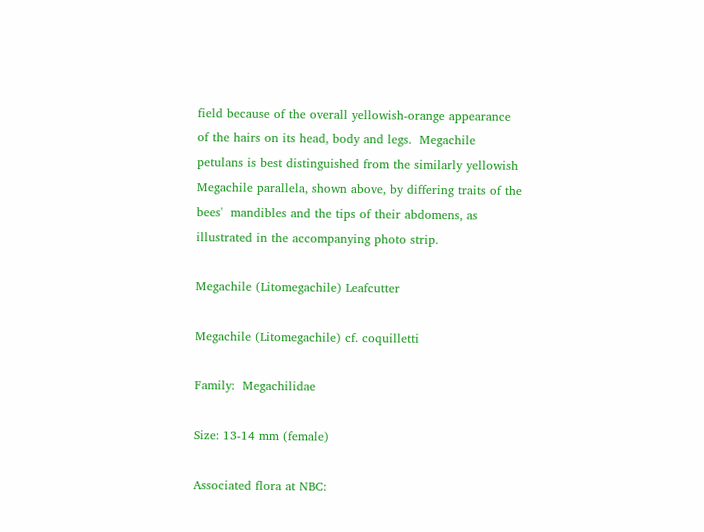field because of the overall yellowish-orange appearance of the hairs on its head, body and legs.  Megachile petulans is best distinguished from the similarly yellowish Megachile parallela, shown above, by differing traits of the bees'  mandibles and the tips of their abdomens, as illustrated in the accompanying photo strip.

Megachile (Litomegachile) Leafcutter

Megachile (Litomegachile) cf. coquilletti

Family:  Megachilidae

Size: 13-14 mm (female)

Associated flora at NBC: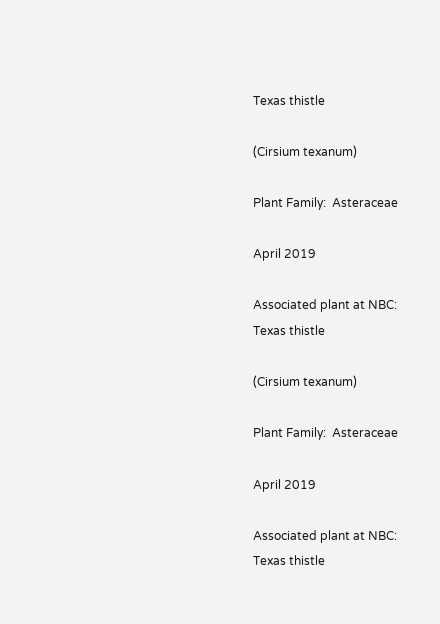Texas thistle

(Cirsium texanum)

Plant Family:  Asteraceae

April 2019

Associated plant at NBC:
Texas thistle

(Cirsium texanum)

Plant Family:  Asteraceae

April 2019

Associated plant at NBC:
Texas thistle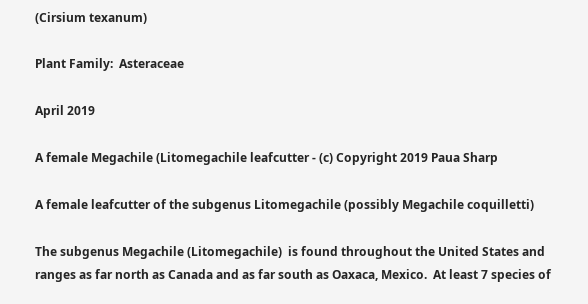(Cirsium texanum)

Plant Family:  Asteraceae

April 2019

A female Megachile (Litomegachile leafcutter - (c) Copyright 2019 Paua Sharp

A female leafcutter of the subgenus Litomegachile (possibly Megachile coquilletti)

The subgenus Megachile (Litomegachile)  is found throughout the United States and ranges as far north as Canada and as far south as Oaxaca, Mexico.  At least 7 species of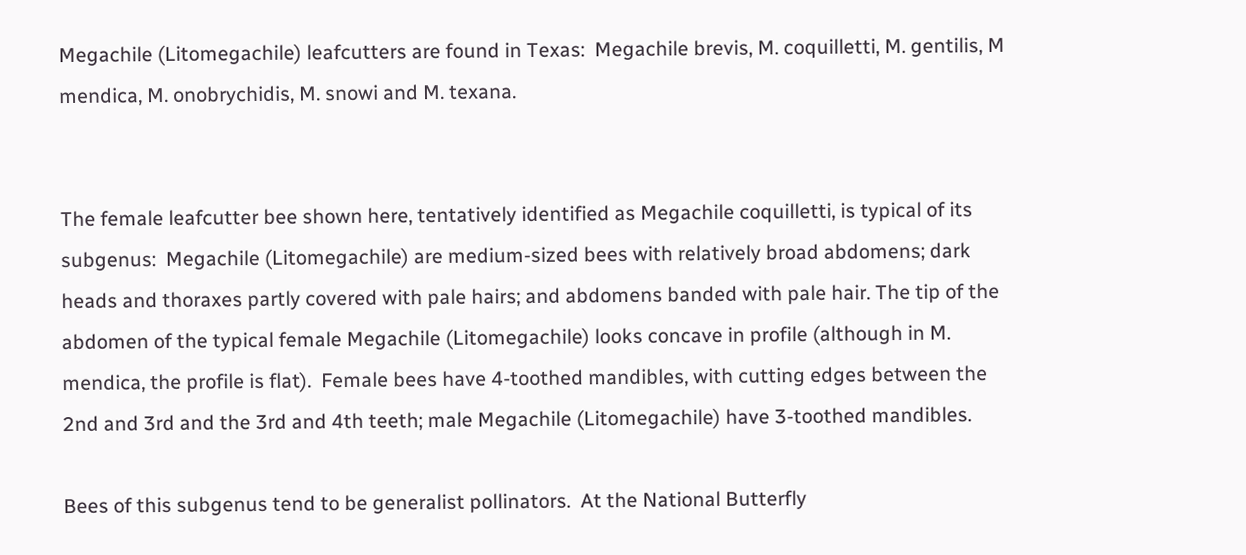Megachile (Litomegachile) leafcutters are found in Texas:  Megachile brevis, M. coquilletti, M. gentilis, M mendica, M. onobrychidis, M. snowi and M. texana.


The female leafcutter bee shown here, tentatively identified as Megachile coquilletti, is typical of its subgenus:  Megachile (Litomegachile) are medium-sized bees with relatively broad abdomens; dark heads and thoraxes partly covered with pale hairs; and abdomens banded with pale hair. The tip of the abdomen of the typical female Megachile (Litomegachile) looks concave in profile (although in M. mendica, the profile is flat).  Female bees have 4-toothed mandibles, with cutting edges between the 2nd and 3rd and the 3rd and 4th teeth; male Megachile (Litomegachile) have 3-toothed mandibles.

Bees of this subgenus tend to be generalist pollinators.  At the National Butterfly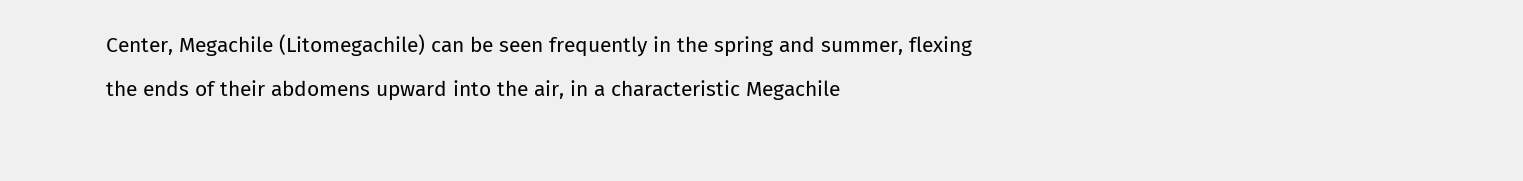Center, Megachile (Litomegachile) can be seen frequently in the spring and summer, flexing the ends of their abdomens upward into the air, in a characteristic Megachile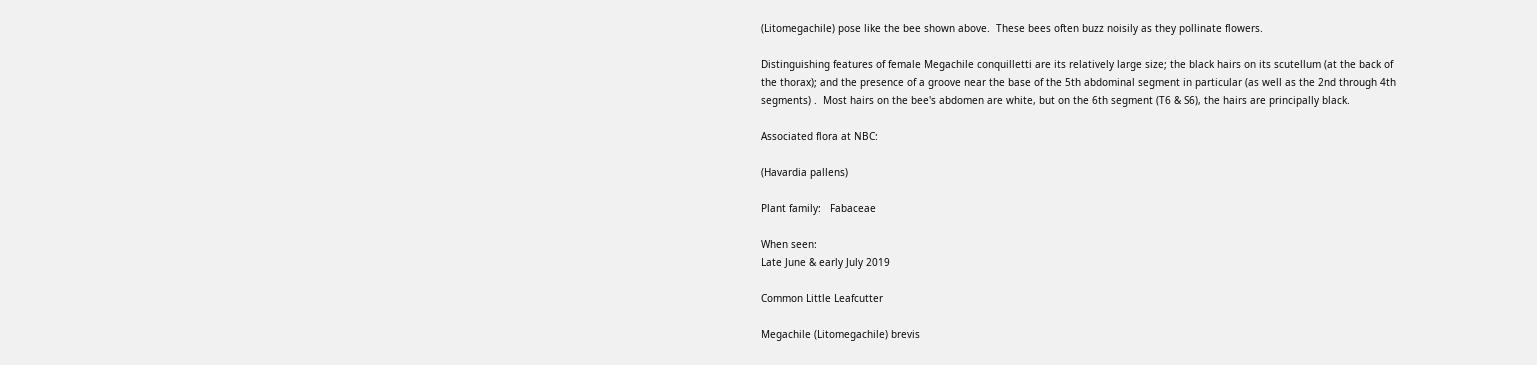(Litomegachile) pose like the bee shown above.  These bees often buzz noisily as they pollinate flowers.

Distinguishing features of female Megachile conquilletti are its relatively large size; the black hairs on its scutellum (at the back of the thorax); and the presence of a groove near the base of the 5th abdominal segment in particular (as well as the 2nd through 4th segments) .  Most hairs on the bee's abdomen are white, but on the 6th segment (T6 & S6), the hairs are principally black.

Associated flora at NBC:

(Havardia pallens)

Plant family:   Fabaceae

When seen:
Late June & early July 2019

Common Little Leafcutter

Megachile (Litomegachile) brevis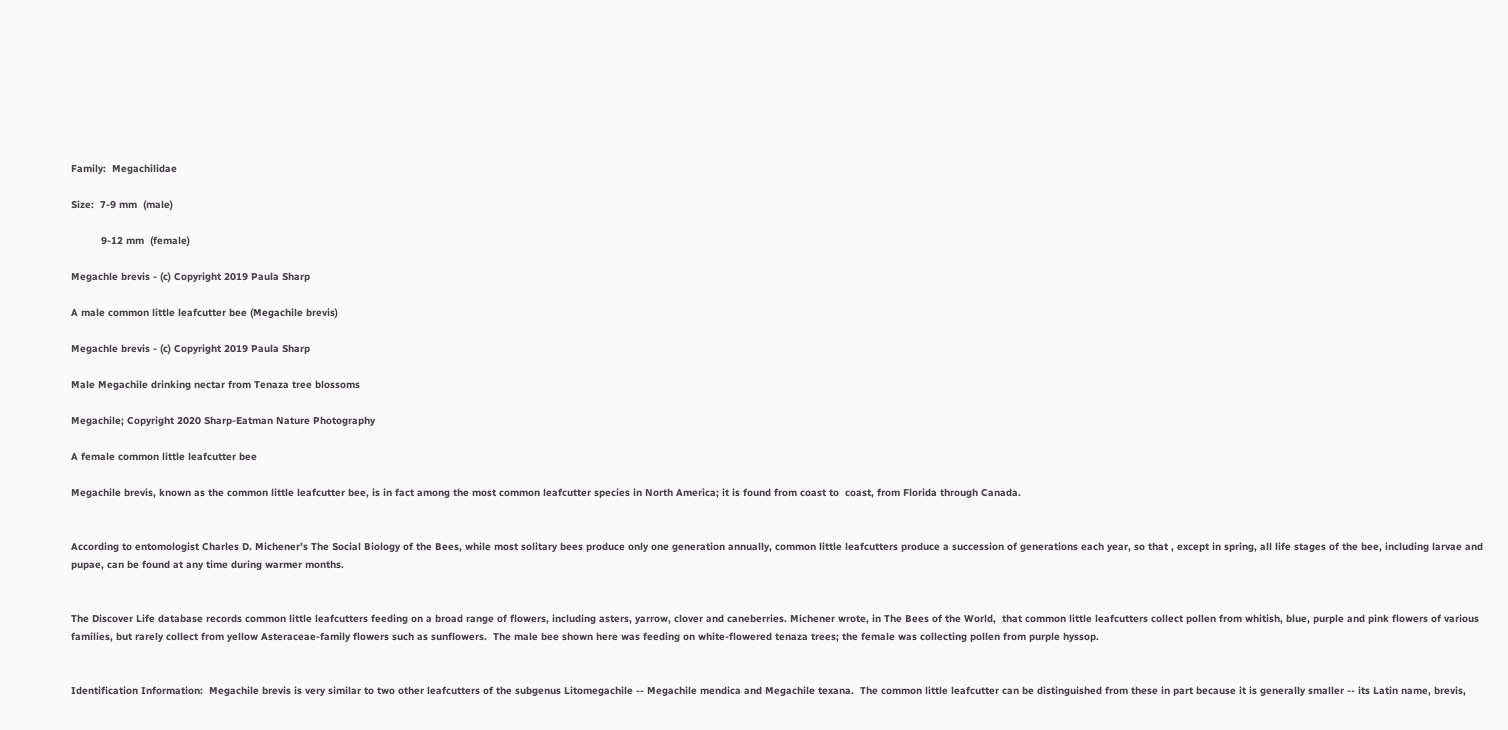Family:  Megachilidae

Size:  7-9 mm  (male)

          9-12 mm  (female)

Megachle brevis - (c) Copyright 2019 Paula Sharp

A male common little leafcutter bee (Megachile brevis)

Megachle brevis - (c) Copyright 2019 Paula Sharp

Male Megachile drinking nectar from Tenaza tree blossoms

Megachile; Copyright 2020 Sharp-Eatman Nature Photography

A female common little leafcutter bee

Megachile brevis, known as the common little leafcutter bee, is in fact among the most common leafcutter species in North America; it is found from coast to  coast, from Florida through Canada.


According to entomologist Charles D. Michener’s The Social Biology of the Bees, while most solitary bees produce only one generation annually, common little leafcutters produce a succession of generations each year, so that , except in spring, all life stages of the bee, including larvae and pupae, can be found at any time during warmer months.


The Discover Life database records common little leafcutters feeding on a broad range of flowers, including asters, yarrow, clover and caneberries. Michener wrote, in The Bees of the World,  that common little leafcutters collect pollen from whitish, blue, purple and pink flowers of various families, but rarely collect from yellow Asteraceae-family flowers such as sunflowers.  The male bee shown here was feeding on white-flowered tenaza trees; the female was collecting pollen from purple hyssop.


Identification Information:  Megachile brevis is very similar to two other leafcutters of the subgenus Litomegachile -- Megachile mendica and Megachile texana.  The common little leafcutter can be distinguished from these in part because it is generally smaller -- its Latin name, brevis,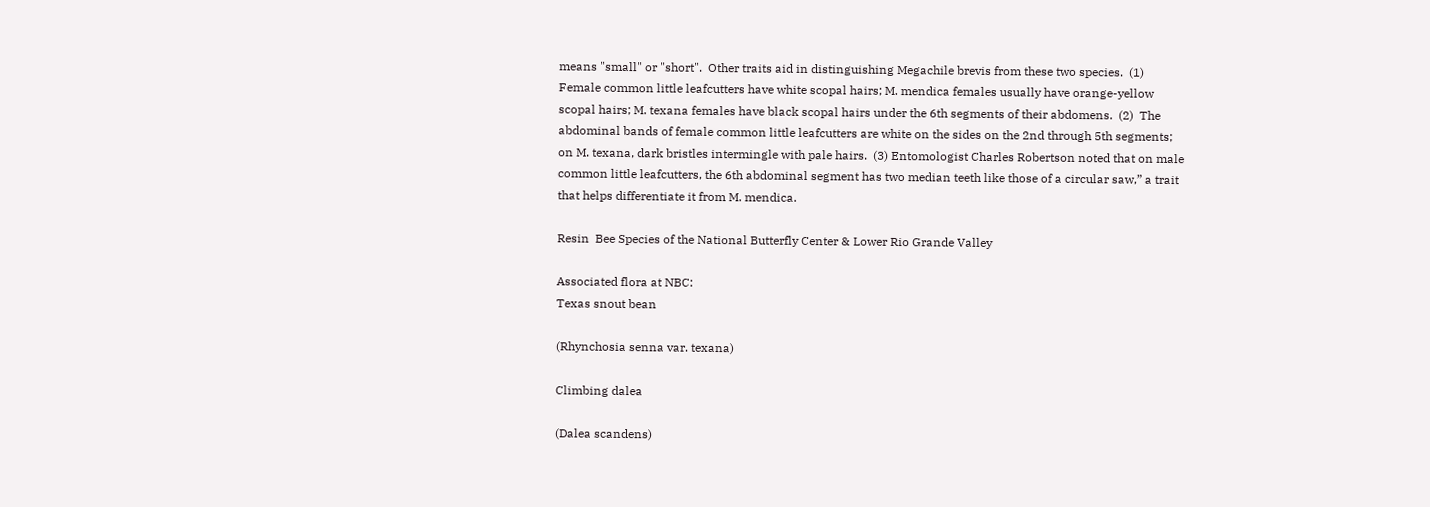means "small" or "short".  Other traits aid in distinguishing Megachile brevis from these two species.  (1) Female common little leafcutters have white scopal hairs; M. mendica females usually have orange-yellow scopal hairs; M. texana females have black scopal hairs under the 6th segments of their abdomens.  (2)  The abdominal bands of female common little leafcutters are white on the sides on the 2nd through 5th segments; on M. texana, dark bristles intermingle with pale hairs.  (3) Entomologist Charles Robertson noted that on male common little leafcutters, the 6th abdominal segment has two median teeth like those of a circular saw,” a trait that helps differentiate it from M. mendica.

Resin  Bee Species of the National Butterfly Center & Lower Rio Grande Valley

Associated flora at NBC:
Texas snout bean

(Rhynchosia senna var. texana)

Climbing dalea

(Dalea scandens)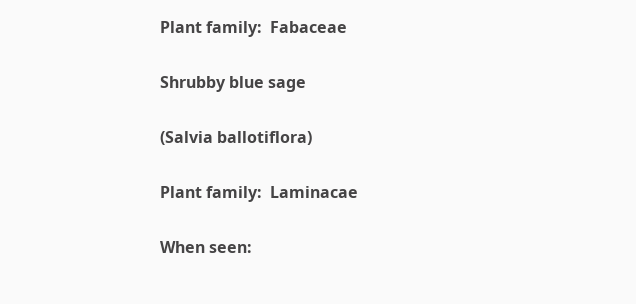Plant family:  Fabaceae

Shrubby blue sage

(Salvia ballotiflora)

Plant family:  Laminacae

When seen: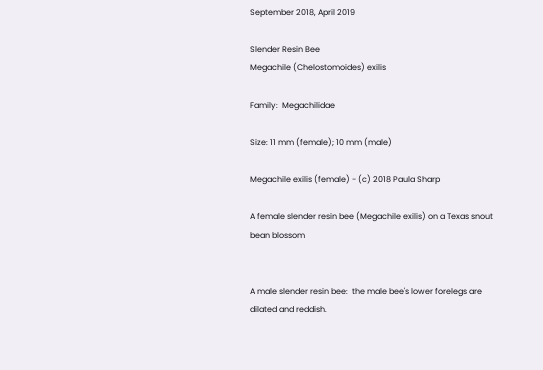September 2018, April 2019

Slender Resin Bee
Megachile (Chelostomoides) exilis

Family:  Megachilidae

Size: 11 mm (female); 10 mm (male)

Megachile exilis (female) - (c) 2018 Paula Sharp

A female slender resin bee (Megachile exilis) on a Texas snout bean blossom


A male slender resin bee:  the male bee's lower forelegs are dilated and reddish.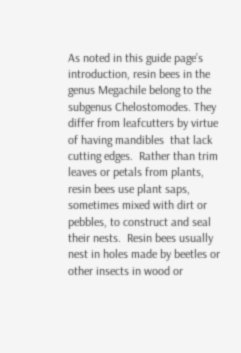As noted in this guide page’s introduction, resin bees in the genus Megachile belong to the subgenus Chelostomodes. They differ from leafcutters by virtue of having mandibles  that lack cutting edges.  Rather than trim leaves or petals from plants, resin bees use plant saps, sometimes mixed with dirt or pebbles, to construct and seal their nests.  Resin bees usually nest in holes made by beetles or other insects in wood or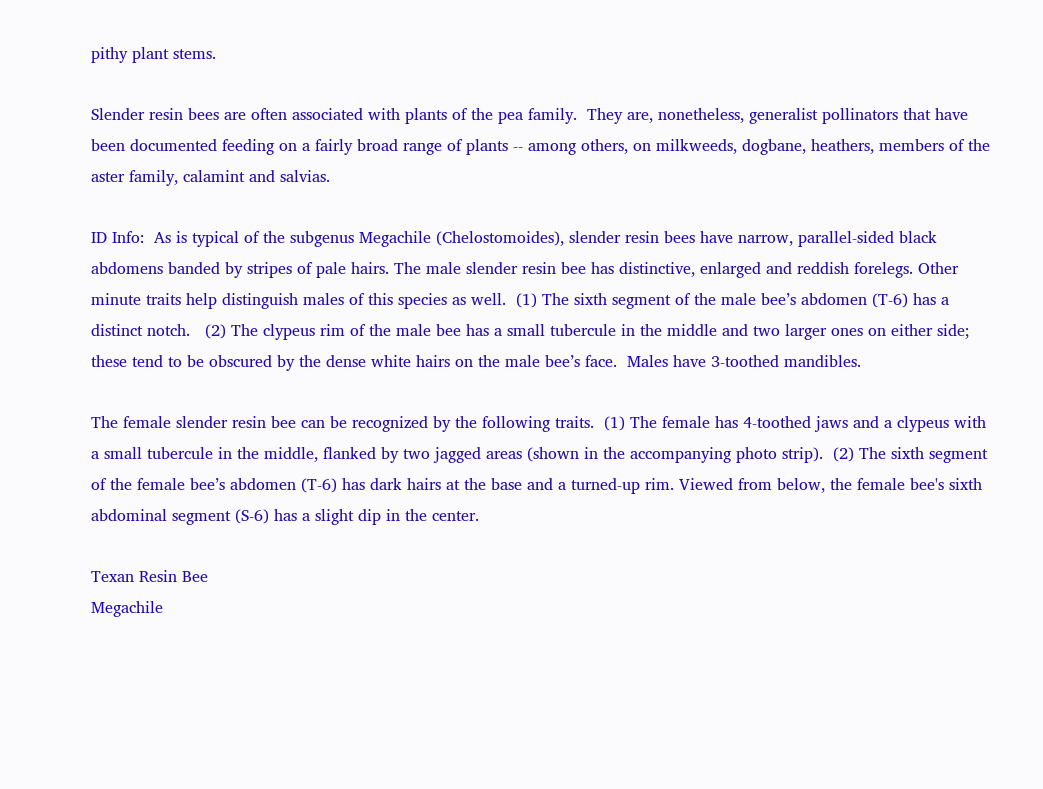pithy plant stems.

Slender resin bees are often associated with plants of the pea family.  They are, nonetheless, generalist pollinators that have been documented feeding on a fairly broad range of plants -- among others, on milkweeds, dogbane, heathers, members of the aster family, calamint and salvias.

ID Info:  As is typical of the subgenus Megachile (Chelostomoides), slender resin bees have narrow, parallel-sided black abdomens banded by stripes of pale hairs. The male slender resin bee has distinctive, enlarged and reddish forelegs. Other minute traits help distinguish males of this species as well.  (1) The sixth segment of the male bee’s abdomen (T-6) has a distinct notch.   (2) The clypeus rim of the male bee has a small tubercule in the middle and two larger ones on either side; these tend to be obscured by the dense white hairs on the male bee’s face.  Males have 3-toothed mandibles.

The female slender resin bee can be recognized by the following traits.  (1) The female has 4-toothed jaws and a clypeus with a small tubercule in the middle, flanked by two jagged areas (shown in the accompanying photo strip).  (2) The sixth segment of the female bee’s abdomen (T-6) has dark hairs at the base and a turned-up rim. Viewed from below, the female bee's sixth abdominal segment (S-6) has a slight dip in the center.

Texan Resin Bee
Megachile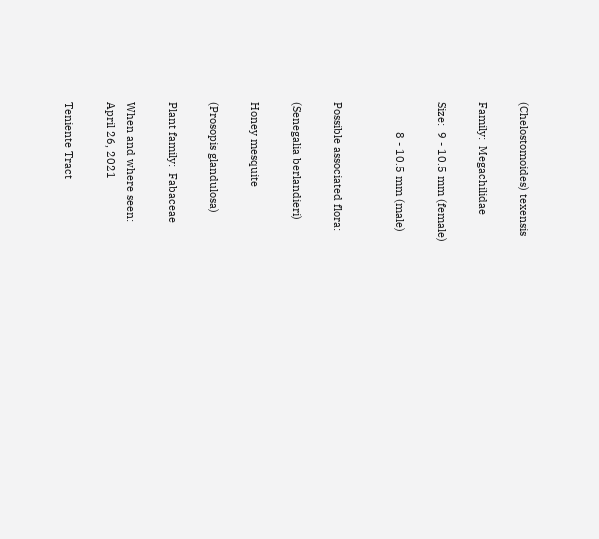(Chelostomoides) texensis

Family:  Megachilidae

Size:  9 - 10.5 mm (female)

          8 - 10.5 mm (male)


Possible associated flora:

(Senegalia berlandieri)

Honey mesquite

(Prosopis glandulosa)

Plant family:  Fabaceae

When and where seen:
April 26, 2021

Teniente Tract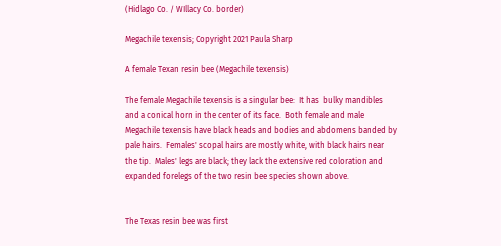(Hidlago Co. / WIllacy Co. border)

Megachile texensis; Copyright 2021 Paula Sharp

A female Texan resin bee (Megachile texensis)

The female Megachile texensis is a singular bee:  It has  bulky mandibles and a conical horn in the center of its face.  Both female and male Megachile texensis have black heads and bodies and abdomens banded by pale hairs.  Females' scopal hairs are mostly white, with black hairs near the tip.  Males' legs are black; they lack the extensive red coloration and expanded forelegs of the two resin bee species shown above.


The Texas resin bee was first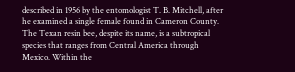described in 1956 by the entomologist T. B. Mitchell, after he examined a single female found in Cameron County.  The Texan resin bee, despite its name, is a subtropical species that ranges from Central America through Mexico. Within the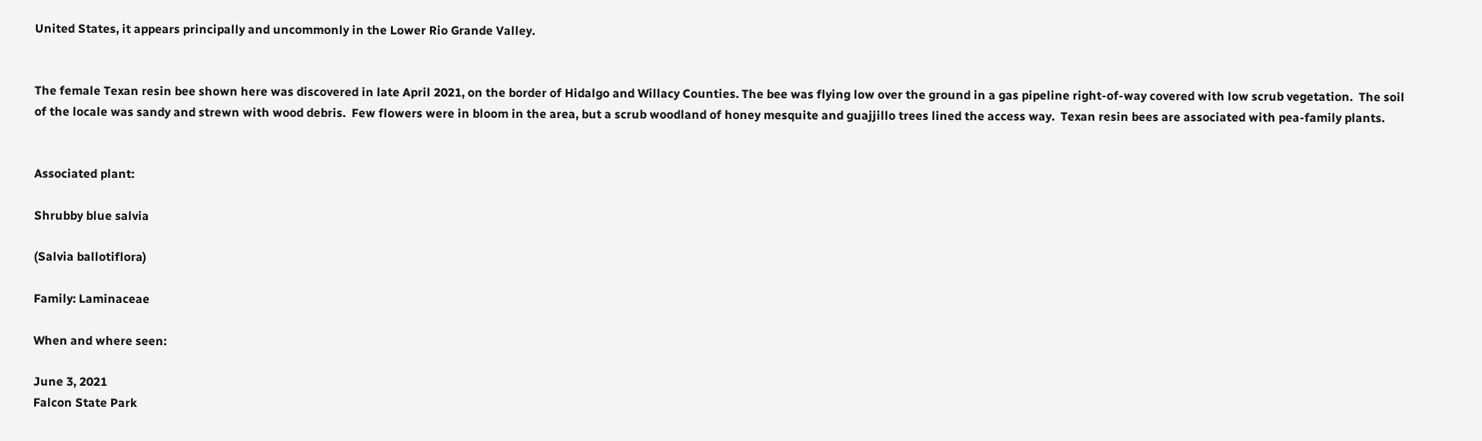United States, it appears principally and uncommonly in the Lower Rio Grande Valley.


The female Texan resin bee shown here was discovered in late April 2021, on the border of Hidalgo and Willacy Counties. The bee was flying low over the ground in a gas pipeline right-of-way covered with low scrub vegetation.  The soil of the locale was sandy and strewn with wood debris.  Few flowers were in bloom in the area, but a scrub woodland of honey mesquite and guajjillo trees lined the access way.  Texan resin bees are associated with pea-family plants.


Associated plant:

Shrubby blue salvia

(Salvia ballotiflora)

Family: Laminaceae

When and where seen:

June 3, 2021
Falcon State Park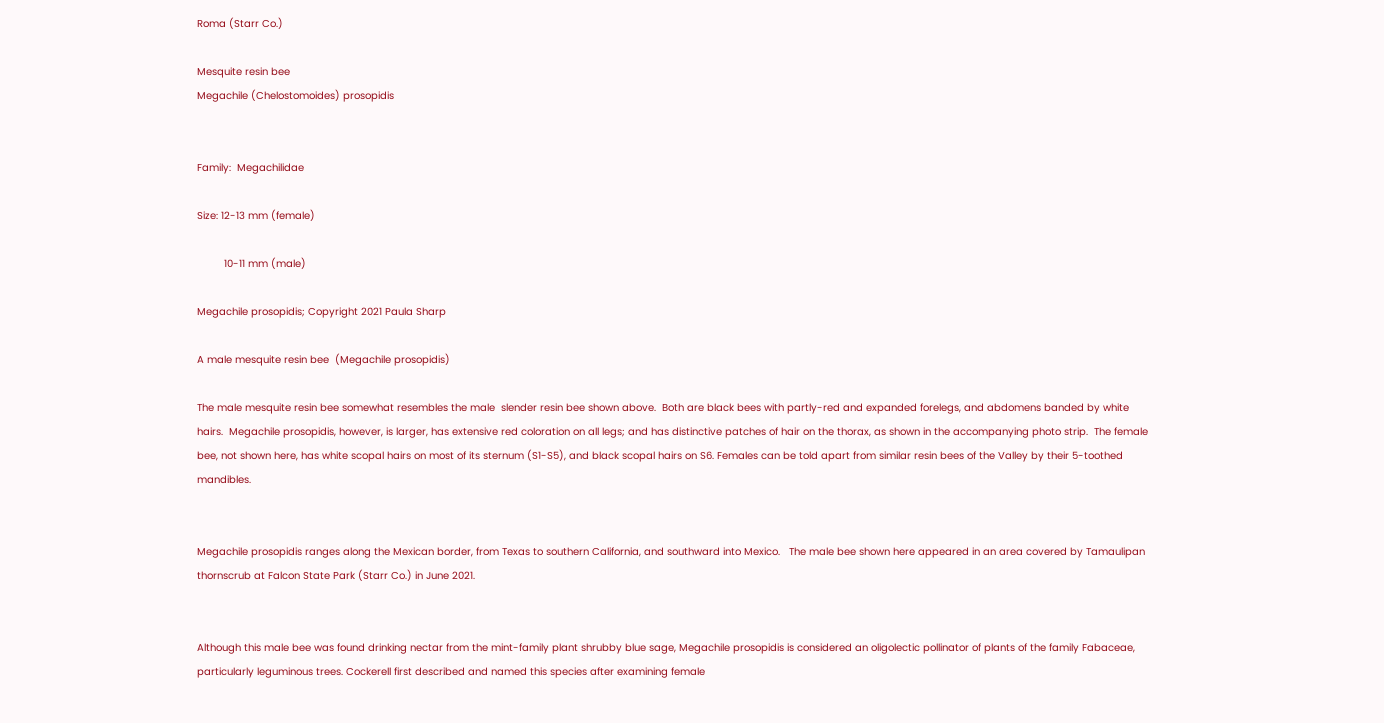Roma (Starr Co.)

Mesquite resin bee
Megachile (Chelostomoides) prosopidis


Family:  Megachilidae

Size: 12-13 mm (female)

         10-11 mm (male)

Megachile prosopidis; Copyright 2021 Paula Sharp

A male mesquite resin bee  (Megachile prosopidis)

The male mesquite resin bee somewhat resembles the male  slender resin bee shown above.  Both are black bees with partly-red and expanded forelegs, and abdomens banded by white hairs.  Megachile prosopidis, however, is larger, has extensive red coloration on all legs; and has distinctive patches of hair on the thorax, as shown in the accompanying photo strip.  The female bee, not shown here, has white scopal hairs on most of its sternum (S1-S5), and black scopal hairs on S6. Females can be told apart from similar resin bees of the Valley by their 5-toothed mandibles.


Megachile prosopidis ranges along the Mexican border, from Texas to southern California, and southward into Mexico.   The male bee shown here appeared in an area covered by Tamaulipan thornscrub at Falcon State Park (Starr Co.) in June 2021.


Although this male bee was found drinking nectar from the mint-family plant shrubby blue sage, Megachile prosopidis is considered an oligolectic pollinator of plants of the family Fabaceae, particularly leguminous trees. Cockerell first described and named this species after examining female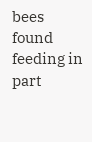bees found feeding in part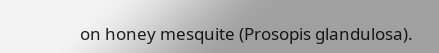on honey mesquite (Prosopis glandulosa).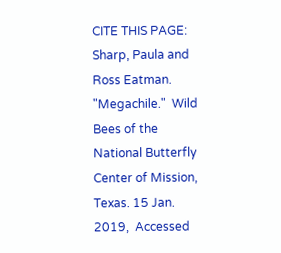CITE THIS PAGE:  Sharp, Paula and Ross Eatman.  "Megachile."  Wild Bees of the National Butterfly Center of Mission, Texas. 15 Jan. 2019,  Accessed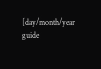[day/month/year guide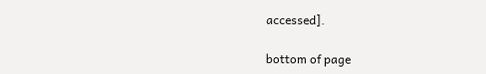accessed].

bottom of page